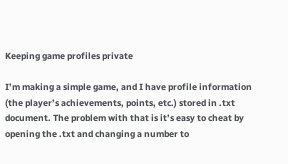Keeping game profiles private

I’m making a simple game, and I have profile information (the player’s achievements, points, etc.) stored in .txt document. The problem with that is it’s easy to cheat by opening the .txt and changing a number to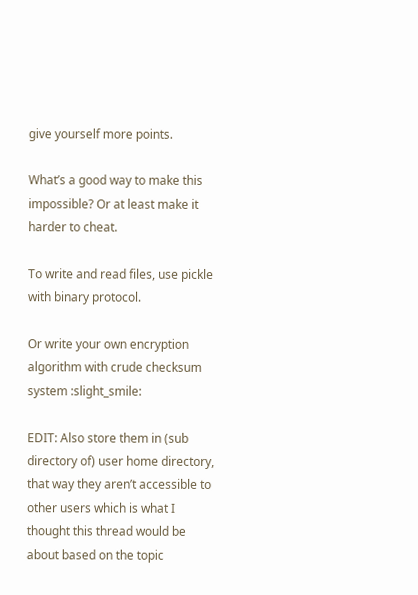give yourself more points.

What’s a good way to make this impossible? Or at least make it harder to cheat.

To write and read files, use pickle with binary protocol.

Or write your own encryption algorithm with crude checksum system :slight_smile:

EDIT: Also store them in (sub directory of) user home directory, that way they aren’t accessible to other users which is what I thought this thread would be about based on the topic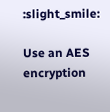:slight_smile:

Use an AES encryption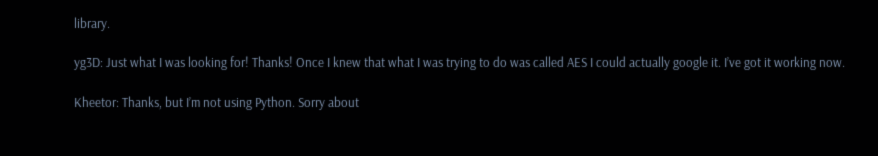library.

yg3D: Just what I was looking for! Thanks! Once I knew that what I was trying to do was called AES I could actually google it. I’ve got it working now.

Kheetor: Thanks, but I’m not using Python. Sorry about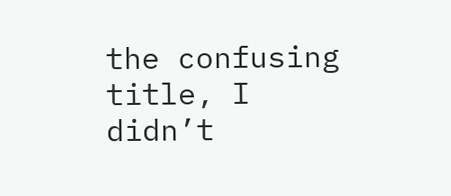the confusing title, I didn’t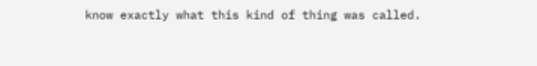know exactly what this kind of thing was called.